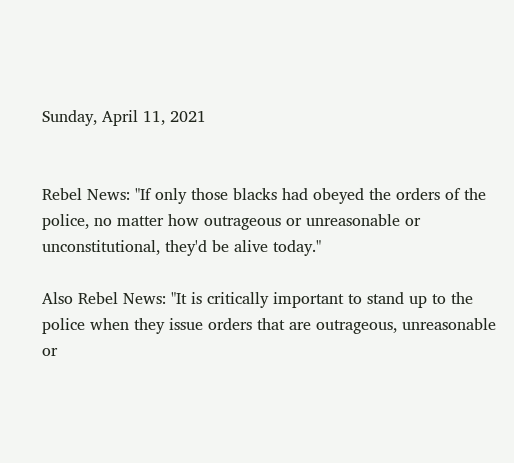Sunday, April 11, 2021


Rebel News: "If only those blacks had obeyed the orders of the police, no matter how outrageous or unreasonable or unconstitutional, they'd be alive today."

Also Rebel News: "It is critically important to stand up to the police when they issue orders that are outrageous, unreasonable or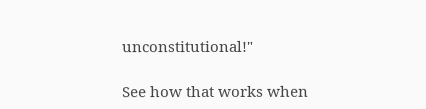unconstitutional!"

See how that works when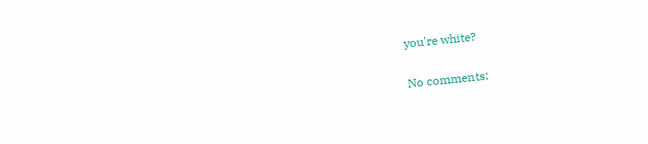you're white?

No comments: